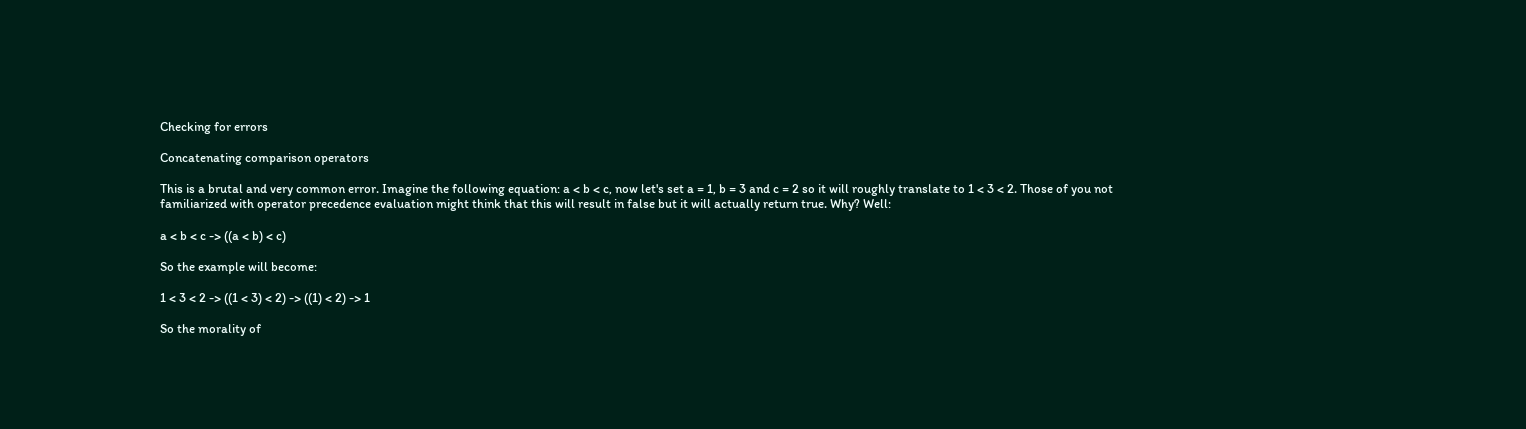Checking for errors

Concatenating comparison operators

This is a brutal and very common error. Imagine the following equation: a < b < c, now let's set a = 1, b = 3 and c = 2 so it will roughly translate to 1 < 3 < 2. Those of you not familiarized with operator precedence evaluation might think that this will result in false but it will actually return true. Why? Well:

a < b < c -> ((a < b) < c)

So the example will become:

1 < 3 < 2 -> ((1 < 3) < 2) -> ((1) < 2) -> 1

So the morality of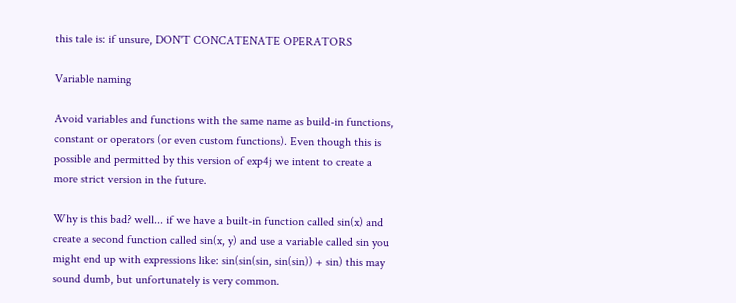this tale is: if unsure, DON'T CONCATENATE OPERATORS

Variable naming

Avoid variables and functions with the same name as build-in functions, constant or operators (or even custom functions). Even though this is possible and permitted by this version of exp4j we intent to create a more strict version in the future.

Why is this bad? well... if we have a built-in function called sin(x) and create a second function called sin(x, y) and use a variable called sin you might end up with expressions like: sin(sin(sin, sin(sin)) + sin) this may sound dumb, but unfortunately is very common.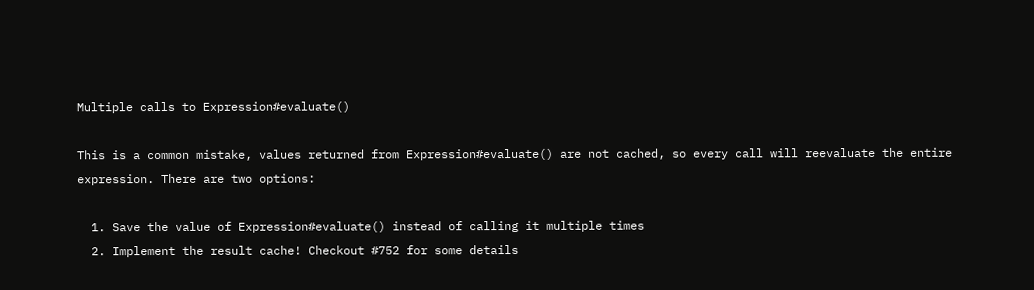Multiple calls to Expression#evaluate()

This is a common mistake, values returned from Expression#evaluate() are not cached, so every call will reevaluate the entire expression. There are two options:

  1. Save the value of Expression#evaluate() instead of calling it multiple times
  2. Implement the result cache! Checkout #752 for some details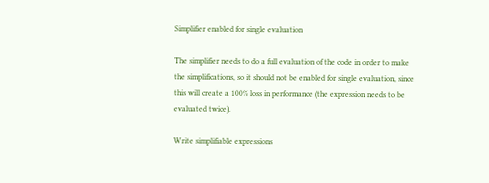Simplifier enabled for single evaluation

The simplifier needs to do a full evaluation of the code in order to make the simplifications, so it should not be enabled for single evaluation, since this will create a 100% loss in performance (the expression needs to be evaluated twice).

Write simplifiable expressions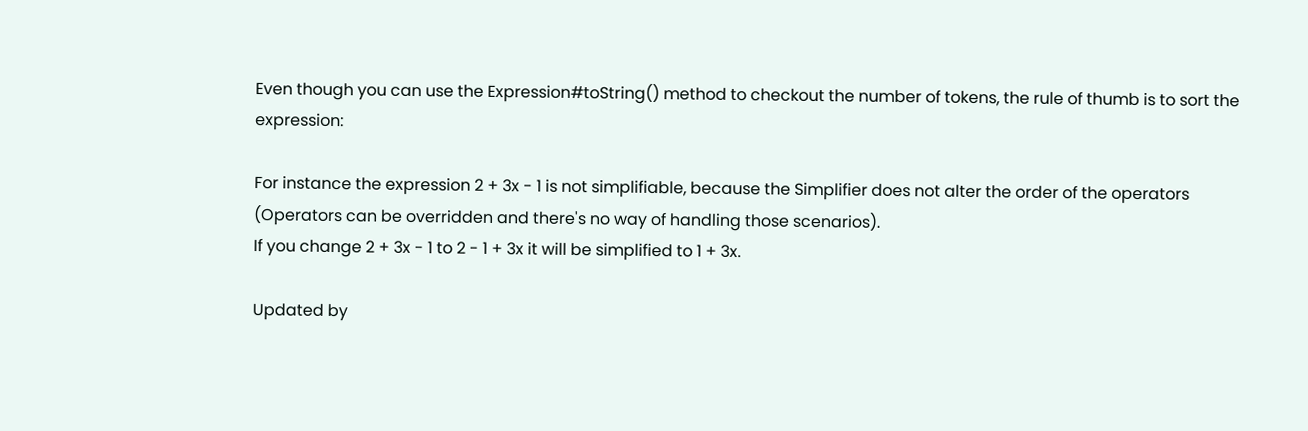Even though you can use the Expression#toString() method to checkout the number of tokens, the rule of thumb is to sort the expression:

For instance the expression 2 + 3x - 1 is not simplifiable, because the Simplifier does not alter the order of the operators (Operators can be overridden and there's no way of handling those scenarios).
If you change 2 + 3x - 1 to 2 - 1 + 3x it will be simplified to 1 + 3x.

Updated by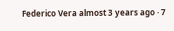Federico Vera almost 3 years ago · 7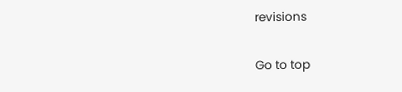revisions

Go to top